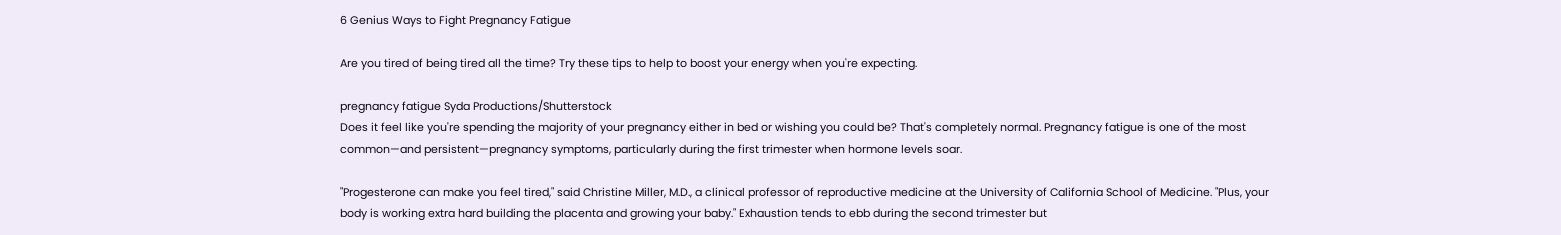6 Genius Ways to Fight Pregnancy Fatigue

Are you tired of being tired all the time? Try these tips to help to boost your energy when you're expecting.

pregnancy fatigue Syda Productions/Shutterstock
Does it feel like you're spending the majority of your pregnancy either in bed or wishing you could be? That's completely normal. Pregnancy fatigue is one of the most common—and persistent—pregnancy symptoms, particularly during the first trimester when hormone levels soar.

"Progesterone can make you feel tired," said Christine Miller, M.D., a clinical professor of reproductive medicine at the University of California School of Medicine. "Plus, your body is working extra hard building the placenta and growing your baby." Exhaustion tends to ebb during the second trimester but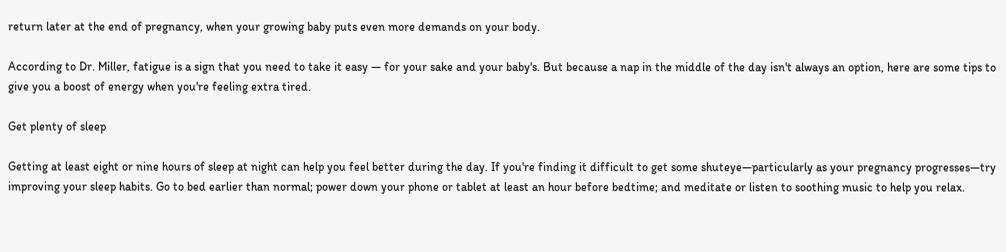return later at the end of pregnancy, when your growing baby puts even more demands on your body.

According to Dr. Miller, fatigue is a sign that you need to take it easy — for your sake and your baby's. But because a nap in the middle of the day isn't always an option, here are some tips to give you a boost of energy when you're feeling extra tired.

Get plenty of sleep

Getting at least eight or nine hours of sleep at night can help you feel better during the day. If you're finding it difficult to get some shuteye—particularly as your pregnancy progresses—try improving your sleep habits. Go to bed earlier than normal; power down your phone or tablet at least an hour before bedtime; and meditate or listen to soothing music to help you relax.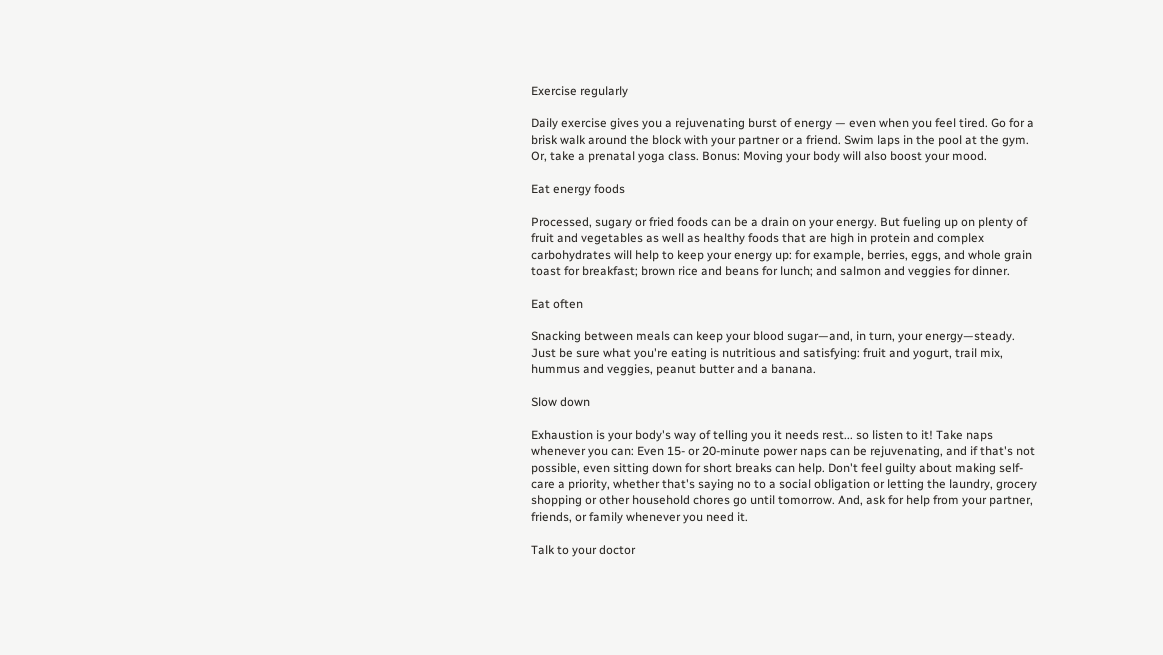Exercise regularly

Daily exercise gives you a rejuvenating burst of energy — even when you feel tired. Go for a brisk walk around the block with your partner or a friend. Swim laps in the pool at the gym. Or, take a prenatal yoga class. Bonus: Moving your body will also boost your mood.

Eat energy foods

Processed, sugary or fried foods can be a drain on your energy. But fueling up on plenty of fruit and vegetables as well as healthy foods that are high in protein and complex carbohydrates will help to keep your energy up: for example, berries, eggs, and whole grain toast for breakfast; brown rice and beans for lunch; and salmon and veggies for dinner.

Eat often

Snacking between meals can keep your blood sugar—and, in turn, your energy—steady. Just be sure what you're eating is nutritious and satisfying: fruit and yogurt, trail mix, hummus and veggies, peanut butter and a banana.

Slow down

Exhaustion is your body's way of telling you it needs rest... so listen to it! Take naps whenever you can: Even 15- or 20-minute power naps can be rejuvenating, and if that's not possible, even sitting down for short breaks can help. Don't feel guilty about making self-care a priority, whether that's saying no to a social obligation or letting the laundry, grocery shopping or other household chores go until tomorrow. And, ask for help from your partner, friends, or family whenever you need it.

Talk to your doctor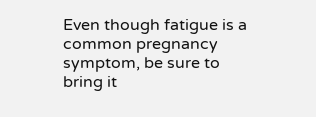Even though fatigue is a common pregnancy symptom, be sure to bring it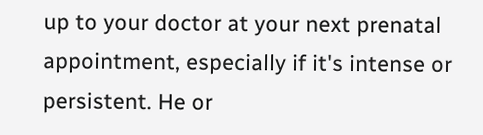up to your doctor at your next prenatal appointment, especially if it's intense or persistent. He or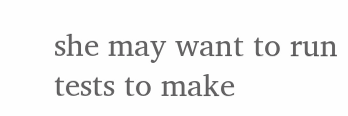she may want to run tests to make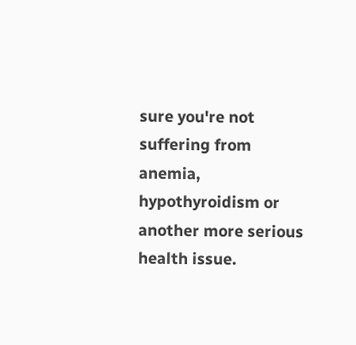sure you're not suffering from anemia, hypothyroidism or another more serious health issue.